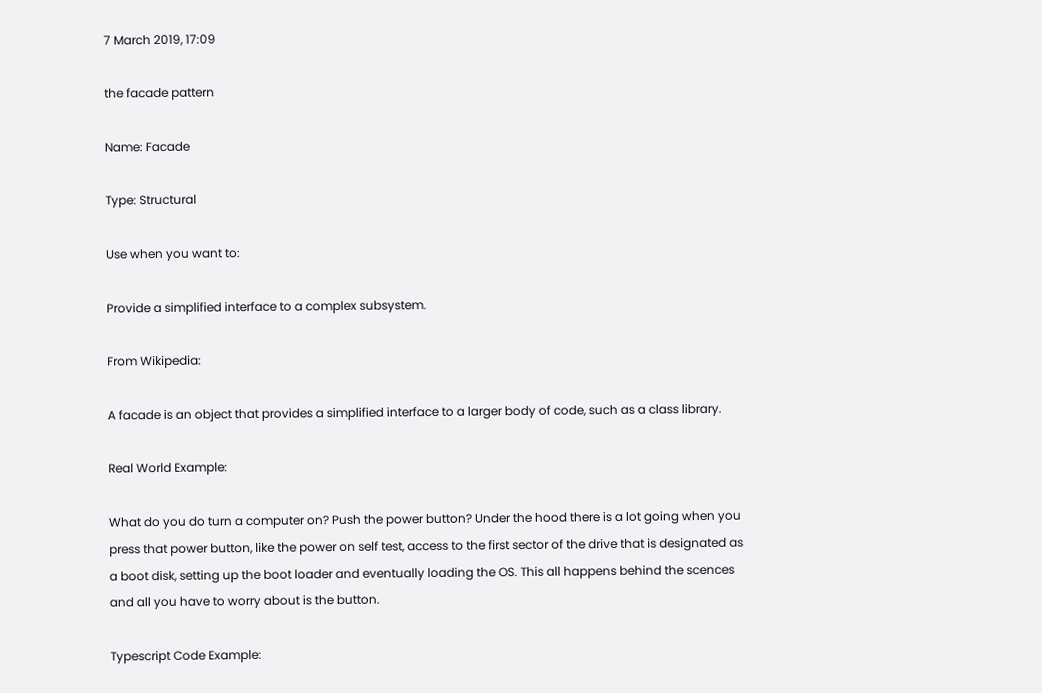7 March 2019, 17:09

the facade pattern

Name: Facade

Type: Structural

Use when you want to:

Provide a simplified interface to a complex subsystem.

From Wikipedia:

A facade is an object that provides a simplified interface to a larger body of code, such as a class library.

Real World Example:

What do you do turn a computer on? Push the power button? Under the hood there is a lot going when you press that power button, like the power on self test, access to the first sector of the drive that is designated as a boot disk, setting up the boot loader and eventually loading the OS. This all happens behind the scences and all you have to worry about is the button.

Typescript Code Example: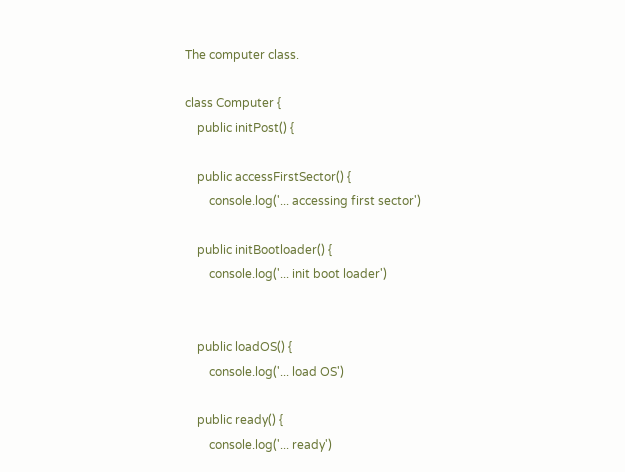The computer class.

class Computer {
    public initPost() {

    public accessFirstSector() {
        console.log('... accessing first sector')

    public initBootloader() {
        console.log('... init boot loader')


    public loadOS() {
        console.log('... load OS')

    public ready() {
        console.log('... ready')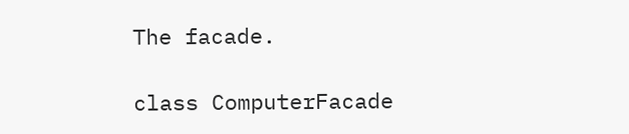The facade.

class ComputerFacade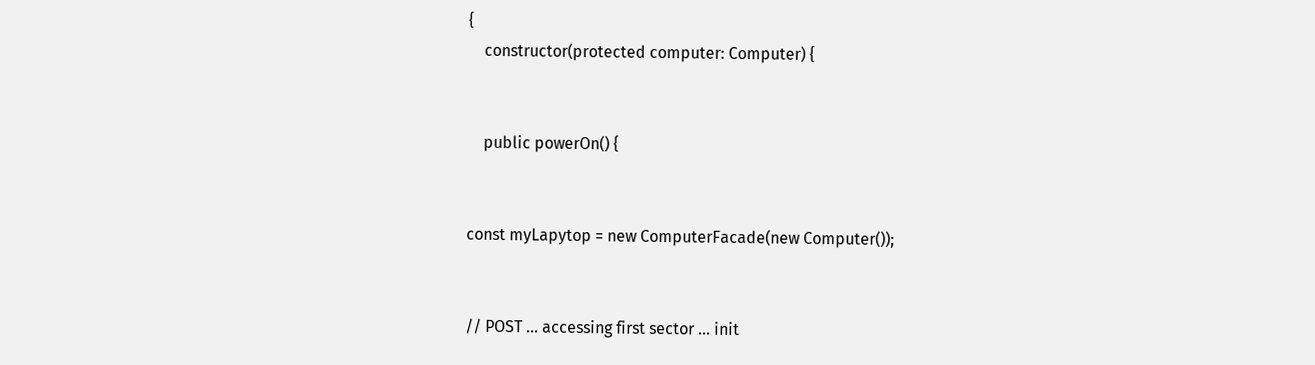{
    constructor(protected computer: Computer) {


    public powerOn() {


const myLapytop = new ComputerFacade(new Computer());


// POST ... accessing first sector ... init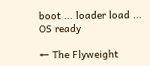boot ... loader load ... OS ready

← The Flyweight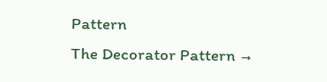Pattern
The Decorator Pattern →